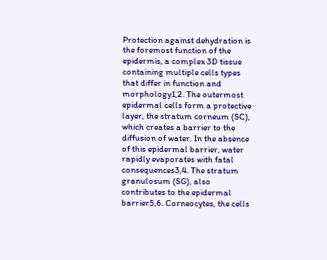Protection against dehydration is the foremost function of the epidermis, a complex 3D tissue containing multiple cells types that differ in function and morphology1,2. The outermost epidermal cells form a protective layer, the stratum corneum (SC), which creates a barrier to the diffusion of water. In the absence of this epidermal barrier, water rapidly evaporates with fatal consequences3,4. The stratum granulosum (SG), also contributes to the epidermal barrier5,6. Corneocytes, the cells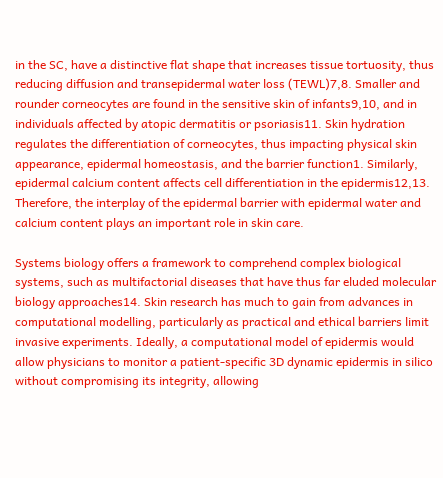in the SC, have a distinctive flat shape that increases tissue tortuosity, thus reducing diffusion and transepidermal water loss (TEWL)7,8. Smaller and rounder corneocytes are found in the sensitive skin of infants9,10, and in individuals affected by atopic dermatitis or psoriasis11. Skin hydration regulates the differentiation of corneocytes, thus impacting physical skin appearance, epidermal homeostasis, and the barrier function1. Similarly, epidermal calcium content affects cell differentiation in the epidermis12,13. Therefore, the interplay of the epidermal barrier with epidermal water and calcium content plays an important role in skin care.

Systems biology offers a framework to comprehend complex biological systems, such as multifactorial diseases that have thus far eluded molecular biology approaches14. Skin research has much to gain from advances in computational modelling, particularly as practical and ethical barriers limit invasive experiments. Ideally, a computational model of epidermis would allow physicians to monitor a patient-specific 3D dynamic epidermis in silico without compromising its integrity, allowing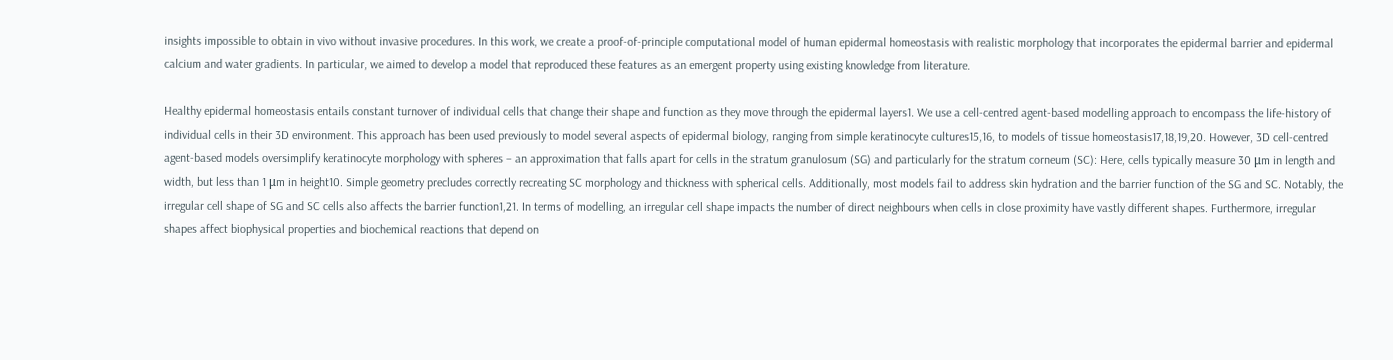insights impossible to obtain in vivo without invasive procedures. In this work, we create a proof-of-principle computational model of human epidermal homeostasis with realistic morphology that incorporates the epidermal barrier and epidermal calcium and water gradients. In particular, we aimed to develop a model that reproduced these features as an emergent property using existing knowledge from literature.

Healthy epidermal homeostasis entails constant turnover of individual cells that change their shape and function as they move through the epidermal layers1. We use a cell-centred agent-based modelling approach to encompass the life-history of individual cells in their 3D environment. This approach has been used previously to model several aspects of epidermal biology, ranging from simple keratinocyte cultures15,16, to models of tissue homeostasis17,18,19,20. However, 3D cell-centred agent-based models oversimplify keratinocyte morphology with spheres – an approximation that falls apart for cells in the stratum granulosum (SG) and particularly for the stratum corneum (SC): Here, cells typically measure 30 μm in length and width, but less than 1 μm in height10. Simple geometry precludes correctly recreating SC morphology and thickness with spherical cells. Additionally, most models fail to address skin hydration and the barrier function of the SG and SC. Notably, the irregular cell shape of SG and SC cells also affects the barrier function1,21. In terms of modelling, an irregular cell shape impacts the number of direct neighbours when cells in close proximity have vastly different shapes. Furthermore, irregular shapes affect biophysical properties and biochemical reactions that depend on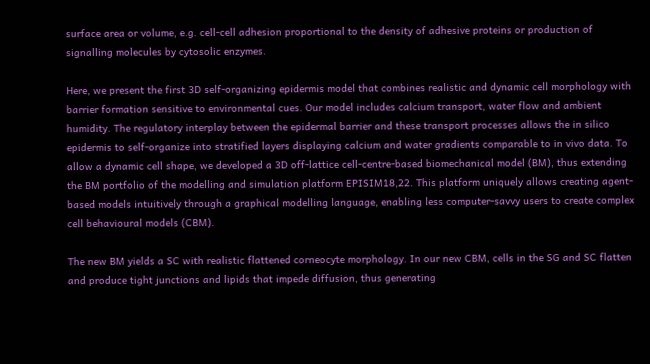surface area or volume, e.g. cell-cell adhesion proportional to the density of adhesive proteins or production of signalling molecules by cytosolic enzymes.

Here, we present the first 3D self-organizing epidermis model that combines realistic and dynamic cell morphology with barrier formation sensitive to environmental cues. Our model includes calcium transport, water flow and ambient humidity. The regulatory interplay between the epidermal barrier and these transport processes allows the in silico epidermis to self-organize into stratified layers displaying calcium and water gradients comparable to in vivo data. To allow a dynamic cell shape, we developed a 3D off-lattice cell-centre-based biomechanical model (BM), thus extending the BM portfolio of the modelling and simulation platform EPISIM18,22. This platform uniquely allows creating agent-based models intuitively through a graphical modelling language, enabling less computer-savvy users to create complex cell behavioural models (CBM).

The new BM yields a SC with realistic flattened corneocyte morphology. In our new CBM, cells in the SG and SC flatten and produce tight junctions and lipids that impede diffusion, thus generating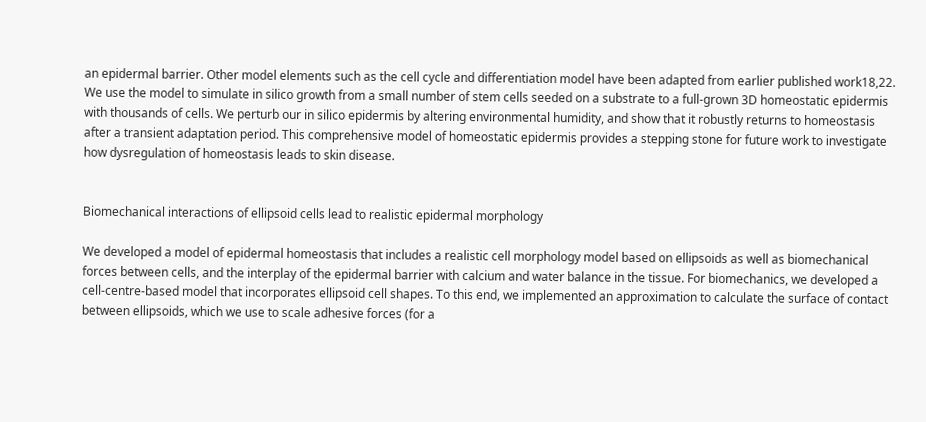an epidermal barrier. Other model elements such as the cell cycle and differentiation model have been adapted from earlier published work18,22. We use the model to simulate in silico growth from a small number of stem cells seeded on a substrate to a full-grown 3D homeostatic epidermis with thousands of cells. We perturb our in silico epidermis by altering environmental humidity, and show that it robustly returns to homeostasis after a transient adaptation period. This comprehensive model of homeostatic epidermis provides a stepping stone for future work to investigate how dysregulation of homeostasis leads to skin disease.


Biomechanical interactions of ellipsoid cells lead to realistic epidermal morphology

We developed a model of epidermal homeostasis that includes a realistic cell morphology model based on ellipsoids as well as biomechanical forces between cells, and the interplay of the epidermal barrier with calcium and water balance in the tissue. For biomechanics, we developed a cell-centre-based model that incorporates ellipsoid cell shapes. To this end, we implemented an approximation to calculate the surface of contact between ellipsoids, which we use to scale adhesive forces (for a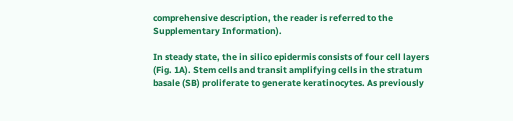comprehensive description, the reader is referred to the Supplementary Information).

In steady state, the in silico epidermis consists of four cell layers (Fig. 1A). Stem cells and transit amplifying cells in the stratum basale (SB) proliferate to generate keratinocytes. As previously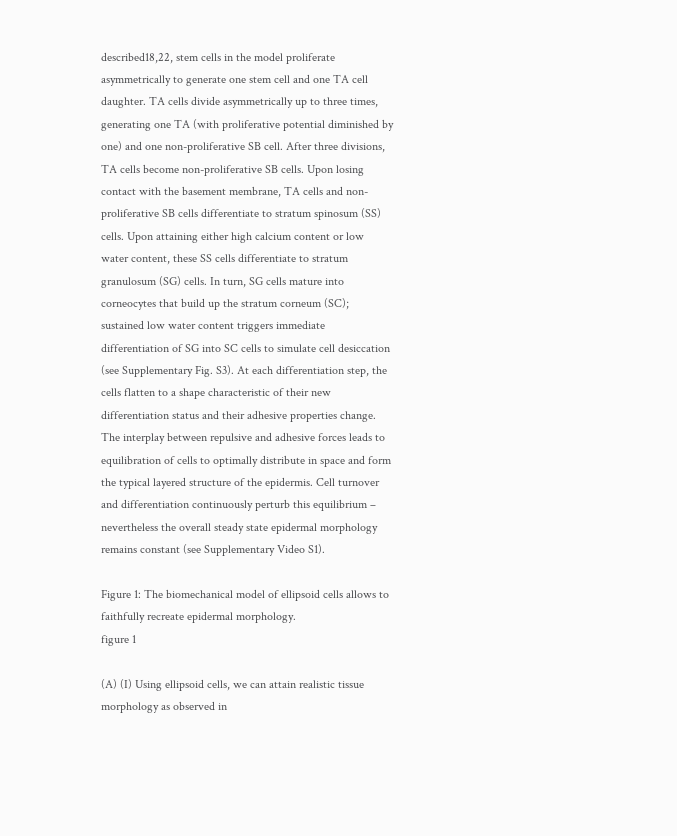described18,22, stem cells in the model proliferate asymmetrically to generate one stem cell and one TA cell daughter. TA cells divide asymmetrically up to three times, generating one TA (with proliferative potential diminished by one) and one non-proliferative SB cell. After three divisions, TA cells become non-proliferative SB cells. Upon losing contact with the basement membrane, TA cells and non-proliferative SB cells differentiate to stratum spinosum (SS) cells. Upon attaining either high calcium content or low water content, these SS cells differentiate to stratum granulosum (SG) cells. In turn, SG cells mature into corneocytes that build up the stratum corneum (SC); sustained low water content triggers immediate differentiation of SG into SC cells to simulate cell desiccation (see Supplementary Fig. S3). At each differentiation step, the cells flatten to a shape characteristic of their new differentiation status and their adhesive properties change. The interplay between repulsive and adhesive forces leads to equilibration of cells to optimally distribute in space and form the typical layered structure of the epidermis. Cell turnover and differentiation continuously perturb this equilibrium – nevertheless the overall steady state epidermal morphology remains constant (see Supplementary Video S1).

Figure 1: The biomechanical model of ellipsoid cells allows to faithfully recreate epidermal morphology.
figure 1

(A) (I) Using ellipsoid cells, we can attain realistic tissue morphology as observed in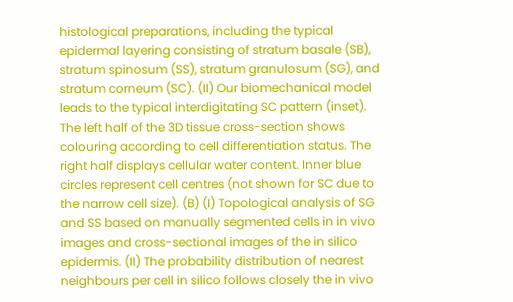histological preparations, including the typical epidermal layering consisting of stratum basale (SB), stratum spinosum (SS), stratum granulosum (SG), and stratum corneum (SC). (II) Our biomechanical model leads to the typical interdigitating SC pattern (inset). The left half of the 3D tissue cross-section shows colouring according to cell differentiation status. The right half displays cellular water content. Inner blue circles represent cell centres (not shown for SC due to the narrow cell size). (B) (I) Topological analysis of SG and SS based on manually segmented cells in in vivo images and cross-sectional images of the in silico epidermis. (II) The probability distribution of nearest neighbours per cell in silico follows closely the in vivo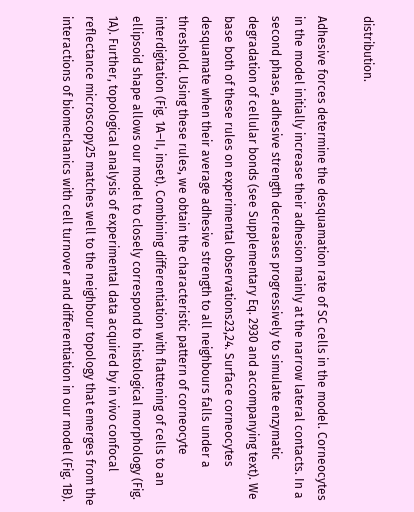distribution.

Adhesive forces determine the desquamation rate of SC cells in the model. Corneocytes in the model initially increase their adhesion mainly at the narrow lateral contacts. In a second phase, adhesive strength decreases progressively to simulate enzymatic degradation of cellular bonds (see Supplementary Eq. 2930 and accompanying text). We base both of these rules on experimental observations23,24. Surface corneocytes desquamate when their average adhesive strength to all neighbours falls under a threshold. Using these rules, we obtain the characteristic pattern of corneocyte interdigitation (Fig. 1A–II, inset). Combining differentiation with flattening of cells to an ellipsoid shape allows our model to closely correspond to histological morphology (Fig. 1A). Further, topological analysis of experimental data acquired by in vivo confocal reflectance microscopy25 matches well to the neighbour topology that emerges from the interactions of biomechanics with cell turnover and differentiation in our model (Fig. 1B).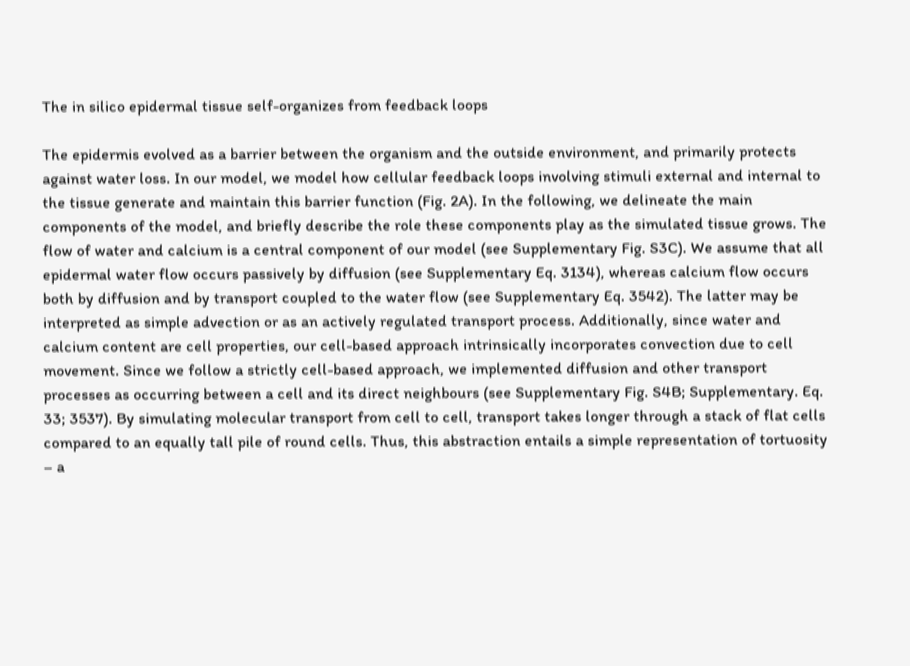The in silico epidermal tissue self-organizes from feedback loops

The epidermis evolved as a barrier between the organism and the outside environment, and primarily protects against water loss. In our model, we model how cellular feedback loops involving stimuli external and internal to the tissue generate and maintain this barrier function (Fig. 2A). In the following, we delineate the main components of the model, and briefly describe the role these components play as the simulated tissue grows. The flow of water and calcium is a central component of our model (see Supplementary Fig. S3C). We assume that all epidermal water flow occurs passively by diffusion (see Supplementary Eq. 3134), whereas calcium flow occurs both by diffusion and by transport coupled to the water flow (see Supplementary Eq. 3542). The latter may be interpreted as simple advection or as an actively regulated transport process. Additionally, since water and calcium content are cell properties, our cell-based approach intrinsically incorporates convection due to cell movement. Since we follow a strictly cell-based approach, we implemented diffusion and other transport processes as occurring between a cell and its direct neighbours (see Supplementary Fig. S4B; Supplementary. Eq. 33; 3537). By simulating molecular transport from cell to cell, transport takes longer through a stack of flat cells compared to an equally tall pile of round cells. Thus, this abstraction entails a simple representation of tortuosity – a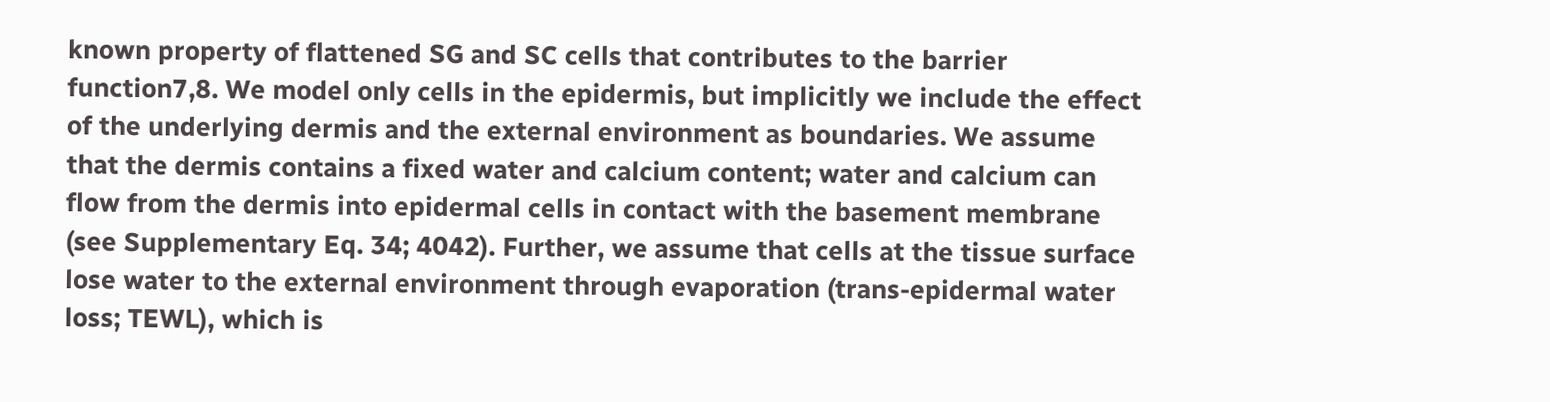known property of flattened SG and SC cells that contributes to the barrier function7,8. We model only cells in the epidermis, but implicitly we include the effect of the underlying dermis and the external environment as boundaries. We assume that the dermis contains a fixed water and calcium content; water and calcium can flow from the dermis into epidermal cells in contact with the basement membrane (see Supplementary Eq. 34; 4042). Further, we assume that cells at the tissue surface lose water to the external environment through evaporation (trans-epidermal water loss; TEWL), which is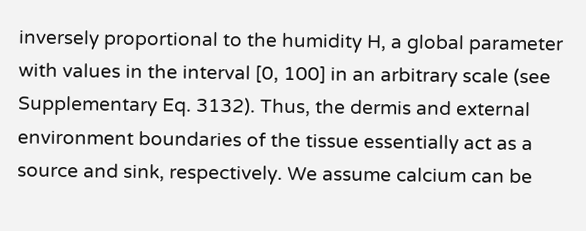inversely proportional to the humidity H, a global parameter with values in the interval [0, 100] in an arbitrary scale (see Supplementary Eq. 3132). Thus, the dermis and external environment boundaries of the tissue essentially act as a source and sink, respectively. We assume calcium can be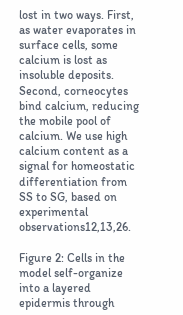lost in two ways. First, as water evaporates in surface cells, some calcium is lost as insoluble deposits. Second, corneocytes bind calcium, reducing the mobile pool of calcium. We use high calcium content as a signal for homeostatic differentiation from SS to SG, based on experimental observations12,13,26.

Figure 2: Cells in the model self-organize into a layered epidermis through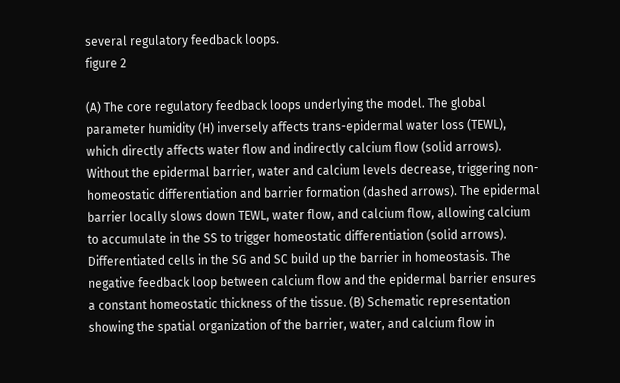several regulatory feedback loops.
figure 2

(A) The core regulatory feedback loops underlying the model. The global parameter humidity (H) inversely affects trans-epidermal water loss (TEWL), which directly affects water flow and indirectly calcium flow (solid arrows). Without the epidermal barrier, water and calcium levels decrease, triggering non-homeostatic differentiation and barrier formation (dashed arrows). The epidermal barrier locally slows down TEWL, water flow, and calcium flow, allowing calcium to accumulate in the SS to trigger homeostatic differentiation (solid arrows). Differentiated cells in the SG and SC build up the barrier in homeostasis. The negative feedback loop between calcium flow and the epidermal barrier ensures a constant homeostatic thickness of the tissue. (B) Schematic representation showing the spatial organization of the barrier, water, and calcium flow in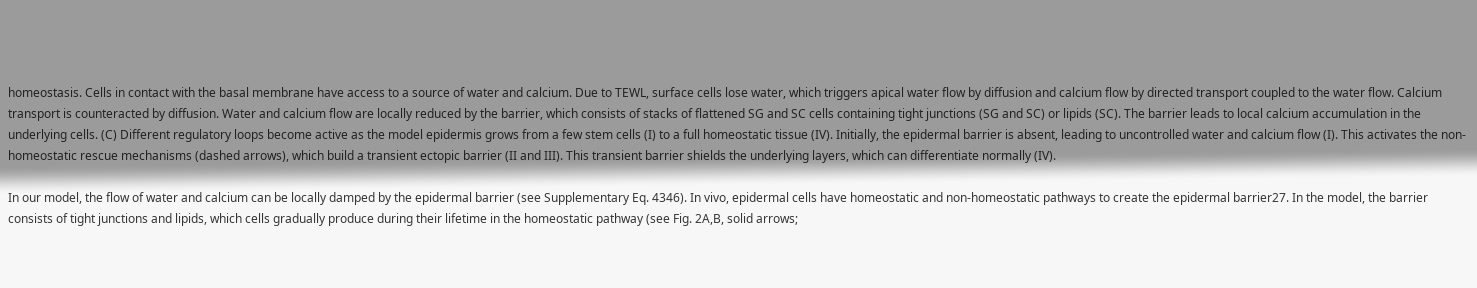homeostasis. Cells in contact with the basal membrane have access to a source of water and calcium. Due to TEWL, surface cells lose water, which triggers apical water flow by diffusion and calcium flow by directed transport coupled to the water flow. Calcium transport is counteracted by diffusion. Water and calcium flow are locally reduced by the barrier, which consists of stacks of flattened SG and SC cells containing tight junctions (SG and SC) or lipids (SC). The barrier leads to local calcium accumulation in the underlying cells. (C) Different regulatory loops become active as the model epidermis grows from a few stem cells (I) to a full homeostatic tissue (IV). Initially, the epidermal barrier is absent, leading to uncontrolled water and calcium flow (I). This activates the non-homeostatic rescue mechanisms (dashed arrows), which build a transient ectopic barrier (II and III). This transient barrier shields the underlying layers, which can differentiate normally (IV).

In our model, the flow of water and calcium can be locally damped by the epidermal barrier (see Supplementary Eq. 4346). In vivo, epidermal cells have homeostatic and non-homeostatic pathways to create the epidermal barrier27. In the model, the barrier consists of tight junctions and lipids, which cells gradually produce during their lifetime in the homeostatic pathway (see Fig. 2A,B, solid arrows;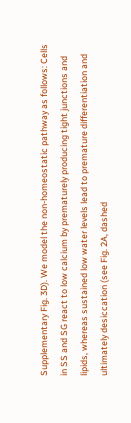Supplementary Fig. 3D). We model the non-homeostatic pathway as follows: Cells in SS and SG react to low calcium by prematurely producing tight junctions and lipids, whereas sustained low water levels lead to premature differentiation and ultimately desiccation (see Fig. 2A, dashed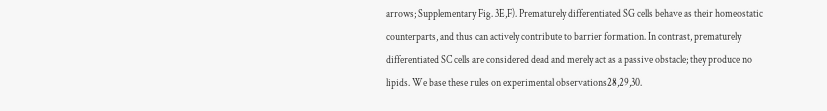arrows; Supplementary Fig. 3E,F). Prematurely differentiated SG cells behave as their homeostatic counterparts, and thus can actively contribute to barrier formation. In contrast, prematurely differentiated SC cells are considered dead and merely act as a passive obstacle; they produce no lipids. We base these rules on experimental observations28,29,30.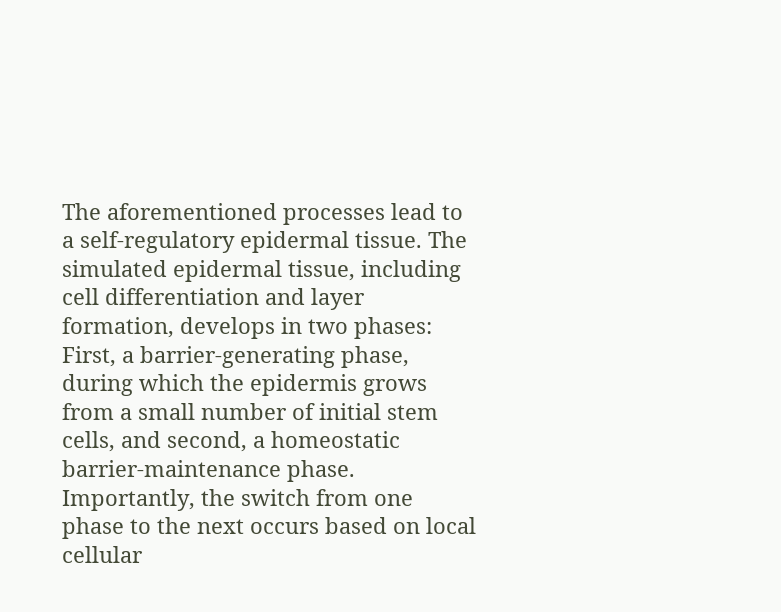The aforementioned processes lead to a self-regulatory epidermal tissue. The simulated epidermal tissue, including cell differentiation and layer formation, develops in two phases: First, a barrier-generating phase, during which the epidermis grows from a small number of initial stem cells, and second, a homeostatic barrier-maintenance phase. Importantly, the switch from one phase to the next occurs based on local cellular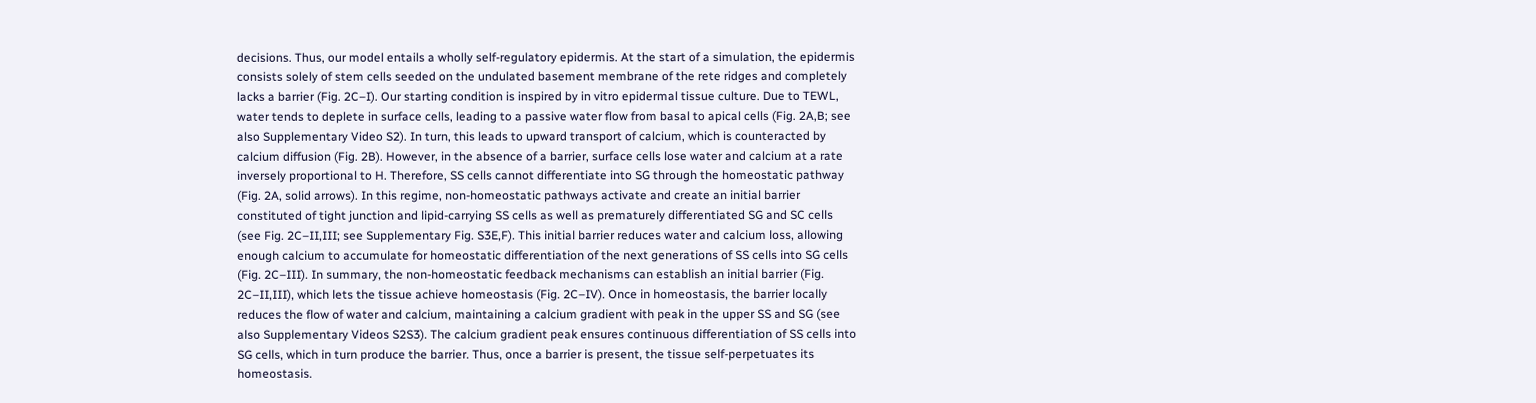decisions. Thus, our model entails a wholly self-regulatory epidermis. At the start of a simulation, the epidermis consists solely of stem cells seeded on the undulated basement membrane of the rete ridges and completely lacks a barrier (Fig. 2C–I). Our starting condition is inspired by in vitro epidermal tissue culture. Due to TEWL, water tends to deplete in surface cells, leading to a passive water flow from basal to apical cells (Fig. 2A,B; see also Supplementary Video S2). In turn, this leads to upward transport of calcium, which is counteracted by calcium diffusion (Fig. 2B). However, in the absence of a barrier, surface cells lose water and calcium at a rate inversely proportional to H. Therefore, SS cells cannot differentiate into SG through the homeostatic pathway (Fig. 2A, solid arrows). In this regime, non-homeostatic pathways activate and create an initial barrier constituted of tight junction and lipid-carrying SS cells as well as prematurely differentiated SG and SC cells (see Fig. 2C–II,III; see Supplementary Fig. S3E,F). This initial barrier reduces water and calcium loss, allowing enough calcium to accumulate for homeostatic differentiation of the next generations of SS cells into SG cells (Fig. 2C–III). In summary, the non-homeostatic feedback mechanisms can establish an initial barrier (Fig. 2C–II,III), which lets the tissue achieve homeostasis (Fig. 2C–IV). Once in homeostasis, the barrier locally reduces the flow of water and calcium, maintaining a calcium gradient with peak in the upper SS and SG (see also Supplementary Videos S2S3). The calcium gradient peak ensures continuous differentiation of SS cells into SG cells, which in turn produce the barrier. Thus, once a barrier is present, the tissue self-perpetuates its homeostasis.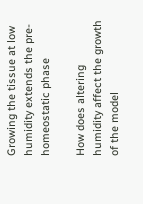Growing the tissue at low humidity extends the pre-homeostatic phase

How does altering humidity affect the growth of the model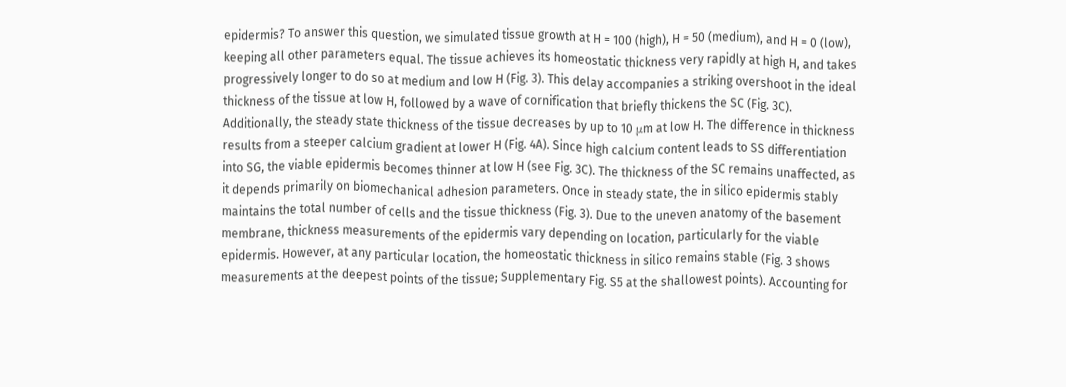epidermis? To answer this question, we simulated tissue growth at H = 100 (high), H = 50 (medium), and H = 0 (low), keeping all other parameters equal. The tissue achieves its homeostatic thickness very rapidly at high H, and takes progressively longer to do so at medium and low H (Fig. 3). This delay accompanies a striking overshoot in the ideal thickness of the tissue at low H, followed by a wave of cornification that briefly thickens the SC (Fig. 3C). Additionally, the steady state thickness of the tissue decreases by up to 10 μm at low H. The difference in thickness results from a steeper calcium gradient at lower H (Fig. 4A). Since high calcium content leads to SS differentiation into SG, the viable epidermis becomes thinner at low H (see Fig. 3C). The thickness of the SC remains unaffected, as it depends primarily on biomechanical adhesion parameters. Once in steady state, the in silico epidermis stably maintains the total number of cells and the tissue thickness (Fig. 3). Due to the uneven anatomy of the basement membrane, thickness measurements of the epidermis vary depending on location, particularly for the viable epidermis. However, at any particular location, the homeostatic thickness in silico remains stable (Fig. 3 shows measurements at the deepest points of the tissue; Supplementary Fig. S5 at the shallowest points). Accounting for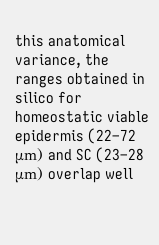this anatomical variance, the ranges obtained in silico for homeostatic viable epidermis (22–72 μm) and SC (23–28 μm) overlap well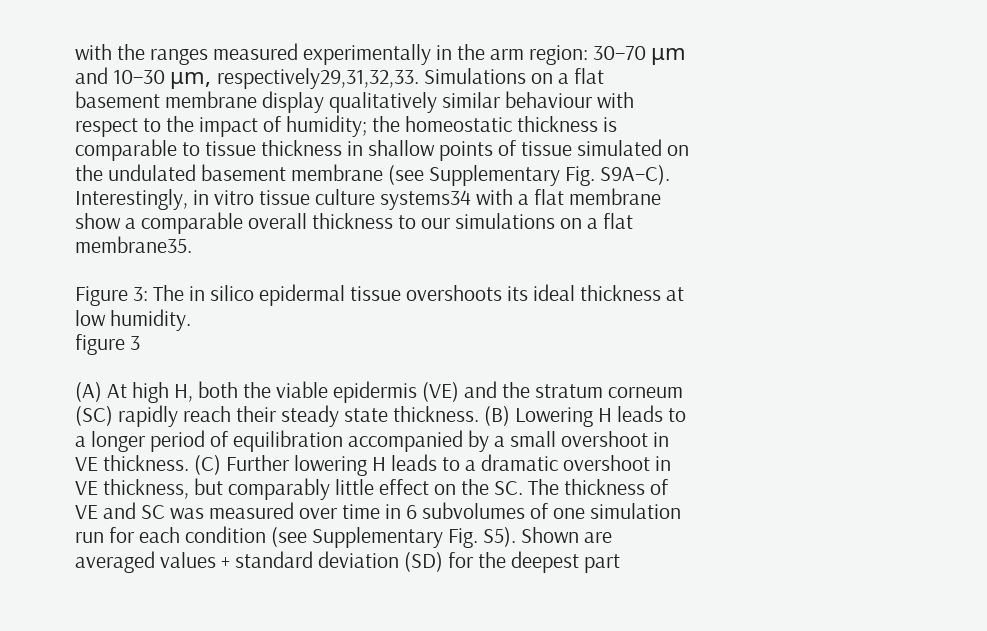with the ranges measured experimentally in the arm region: 30–70 μm and 10–30 μm, respectively29,31,32,33. Simulations on a flat basement membrane display qualitatively similar behaviour with respect to the impact of humidity; the homeostatic thickness is comparable to tissue thickness in shallow points of tissue simulated on the undulated basement membrane (see Supplementary Fig. S9A–C). Interestingly, in vitro tissue culture systems34 with a flat membrane show a comparable overall thickness to our simulations on a flat membrane35.

Figure 3: The in silico epidermal tissue overshoots its ideal thickness at low humidity.
figure 3

(A) At high H, both the viable epidermis (VE) and the stratum corneum (SC) rapidly reach their steady state thickness. (B) Lowering H leads to a longer period of equilibration accompanied by a small overshoot in VE thickness. (C) Further lowering H leads to a dramatic overshoot in VE thickness, but comparably little effect on the SC. The thickness of VE and SC was measured over time in 6 subvolumes of one simulation run for each condition (see Supplementary Fig. S5). Shown are averaged values + standard deviation (SD) for the deepest part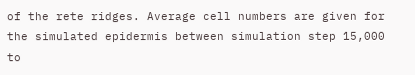of the rete ridges. Average cell numbers are given for the simulated epidermis between simulation step 15,000 to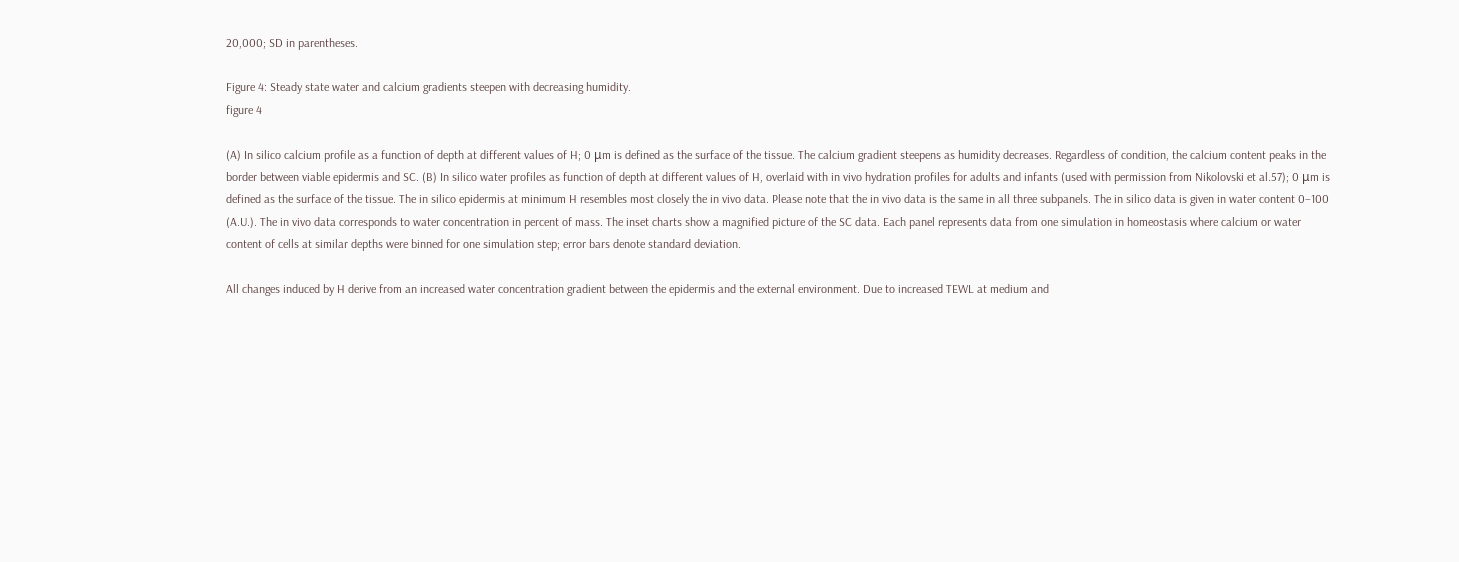20,000; SD in parentheses.

Figure 4: Steady state water and calcium gradients steepen with decreasing humidity.
figure 4

(A) In silico calcium profile as a function of depth at different values of H; 0 μm is defined as the surface of the tissue. The calcium gradient steepens as humidity decreases. Regardless of condition, the calcium content peaks in the border between viable epidermis and SC. (B) In silico water profiles as function of depth at different values of H, overlaid with in vivo hydration profiles for adults and infants (used with permission from Nikolovski et al.57); 0 μm is defined as the surface of the tissue. The in silico epidermis at minimum H resembles most closely the in vivo data. Please note that the in vivo data is the same in all three subpanels. The in silico data is given in water content 0–100 (A.U.). The in vivo data corresponds to water concentration in percent of mass. The inset charts show a magnified picture of the SC data. Each panel represents data from one simulation in homeostasis where calcium or water content of cells at similar depths were binned for one simulation step; error bars denote standard deviation.

All changes induced by H derive from an increased water concentration gradient between the epidermis and the external environment. Due to increased TEWL at medium and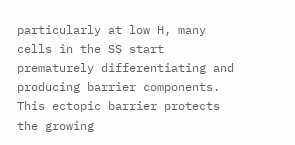particularly at low H, many cells in the SS start prematurely differentiating and producing barrier components. This ectopic barrier protects the growing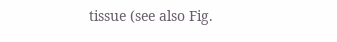tissue (see also Fig.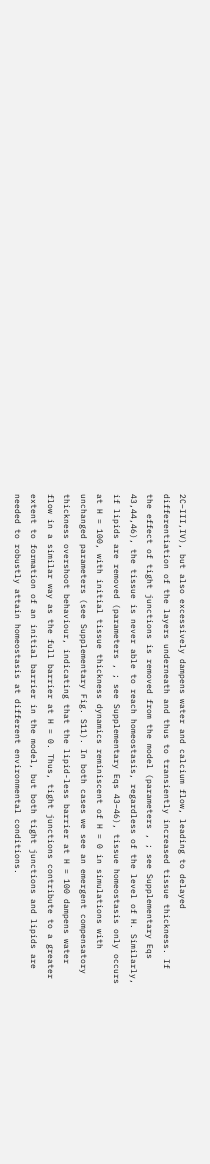2C–III,IV), but also excessively dampens water and calcium flow, leading to delayed differentiation of the layers underneath and thus to transiently increased tissue thickness. If the effect of tight junctions is removed from the model (parameters , ; see Supplementary Eqs 43,44,46), the tissue is never able to reach homeostasis, regardless of the level of H. Similarly, if lipids are removed (parameters , ; see Supplementary Eqs 43–46), tissue homeostasis only occurs at H = 100, with initial tissue thickness dynamics reminiscent of H = 0 in simulations with unchanged parameters (see Supplementary Fig. S11). In both cases we see an emergent compensatory thickness overshoot behaviour, indicating that the lipid-less barrier at H = 100 dampens water flow in a similar way as the full barrier at H = 0. Thus, tight junctions contribute to a greater extent to formation of an initial barrier in the model, but both tight junctions and lipids are needed to robustly attain homeostasis at different environmental conditions.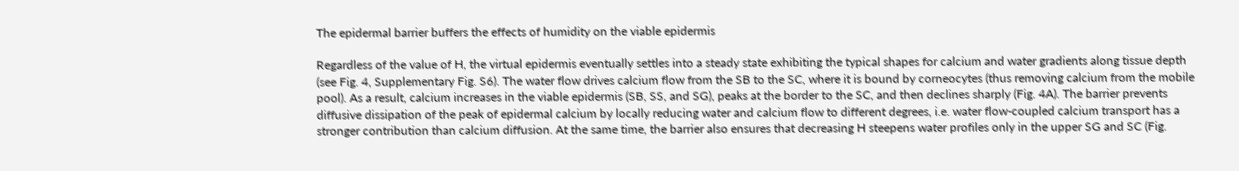The epidermal barrier buffers the effects of humidity on the viable epidermis

Regardless of the value of H, the virtual epidermis eventually settles into a steady state exhibiting the typical shapes for calcium and water gradients along tissue depth (see Fig. 4, Supplementary Fig. S6). The water flow drives calcium flow from the SB to the SC, where it is bound by corneocytes (thus removing calcium from the mobile pool). As a result, calcium increases in the viable epidermis (SB, SS, and SG), peaks at the border to the SC, and then declines sharply (Fig. 4A). The barrier prevents diffusive dissipation of the peak of epidermal calcium by locally reducing water and calcium flow to different degrees, i.e. water flow-coupled calcium transport has a stronger contribution than calcium diffusion. At the same time, the barrier also ensures that decreasing H steepens water profiles only in the upper SG and SC (Fig.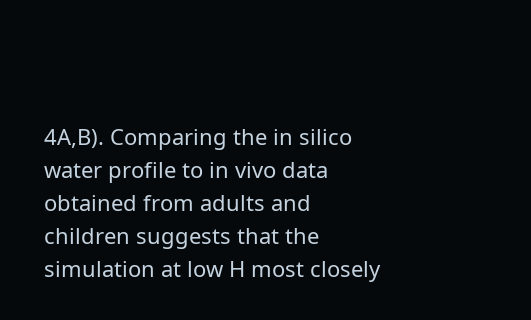4A,B). Comparing the in silico water profile to in vivo data obtained from adults and children suggests that the simulation at low H most closely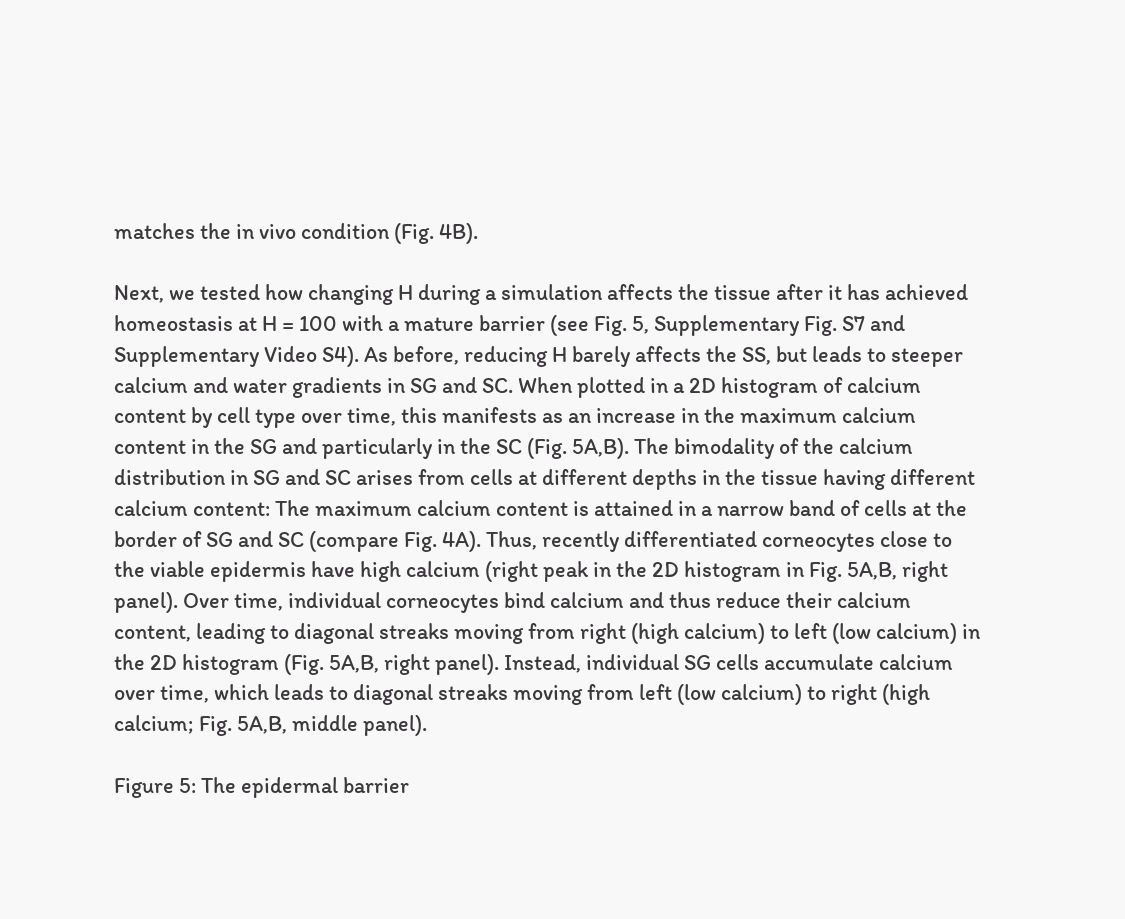matches the in vivo condition (Fig. 4B).

Next, we tested how changing H during a simulation affects the tissue after it has achieved homeostasis at H = 100 with a mature barrier (see Fig. 5, Supplementary Fig. S7 and Supplementary Video S4). As before, reducing H barely affects the SS, but leads to steeper calcium and water gradients in SG and SC. When plotted in a 2D histogram of calcium content by cell type over time, this manifests as an increase in the maximum calcium content in the SG and particularly in the SC (Fig. 5A,B). The bimodality of the calcium distribution in SG and SC arises from cells at different depths in the tissue having different calcium content: The maximum calcium content is attained in a narrow band of cells at the border of SG and SC (compare Fig. 4A). Thus, recently differentiated corneocytes close to the viable epidermis have high calcium (right peak in the 2D histogram in Fig. 5A,B, right panel). Over time, individual corneocytes bind calcium and thus reduce their calcium content, leading to diagonal streaks moving from right (high calcium) to left (low calcium) in the 2D histogram (Fig. 5A,B, right panel). Instead, individual SG cells accumulate calcium over time, which leads to diagonal streaks moving from left (low calcium) to right (high calcium; Fig. 5A,B, middle panel).

Figure 5: The epidermal barrier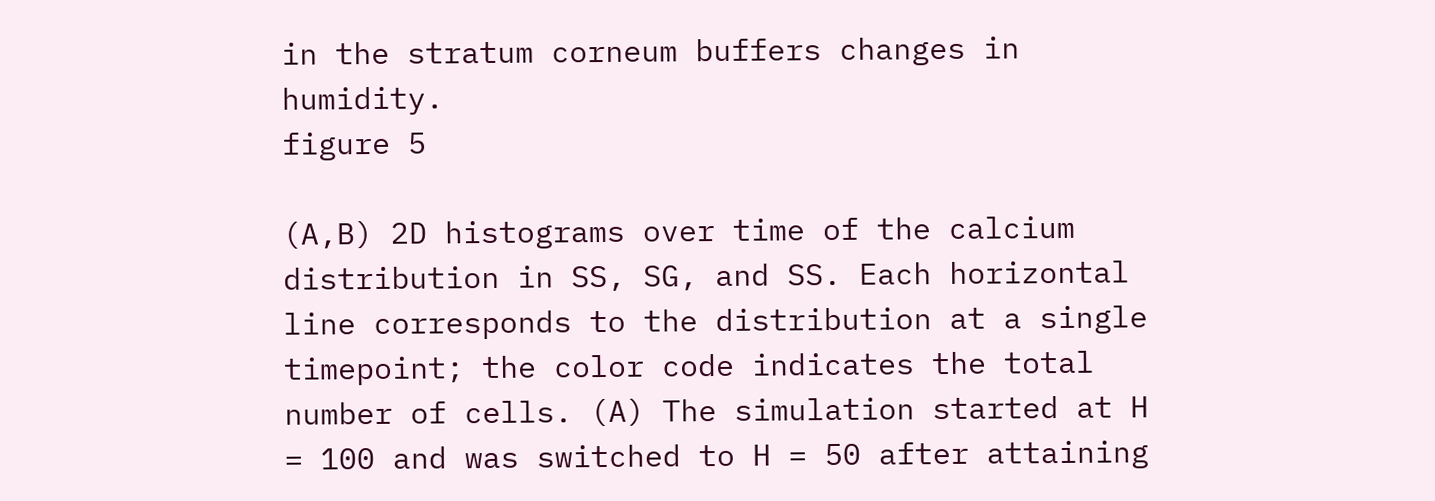in the stratum corneum buffers changes in humidity.
figure 5

(A,B) 2D histograms over time of the calcium distribution in SS, SG, and SS. Each horizontal line corresponds to the distribution at a single timepoint; the color code indicates the total number of cells. (A) The simulation started at H = 100 and was switched to H = 50 after attaining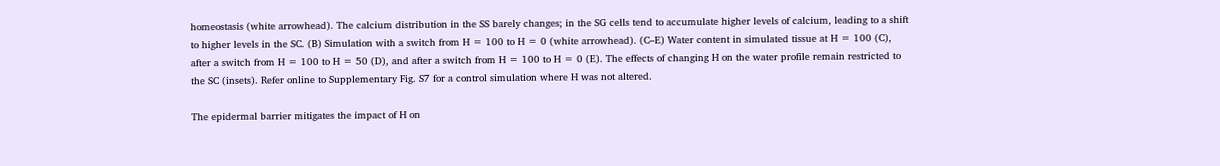homeostasis (white arrowhead). The calcium distribution in the SS barely changes; in the SG cells tend to accumulate higher levels of calcium, leading to a shift to higher levels in the SC. (B) Simulation with a switch from H = 100 to H = 0 (white arrowhead). (C–E) Water content in simulated tissue at H = 100 (C), after a switch from H = 100 to H = 50 (D), and after a switch from H = 100 to H = 0 (E). The effects of changing H on the water profile remain restricted to the SC (insets). Refer online to Supplementary Fig. S7 for a control simulation where H was not altered.

The epidermal barrier mitigates the impact of H on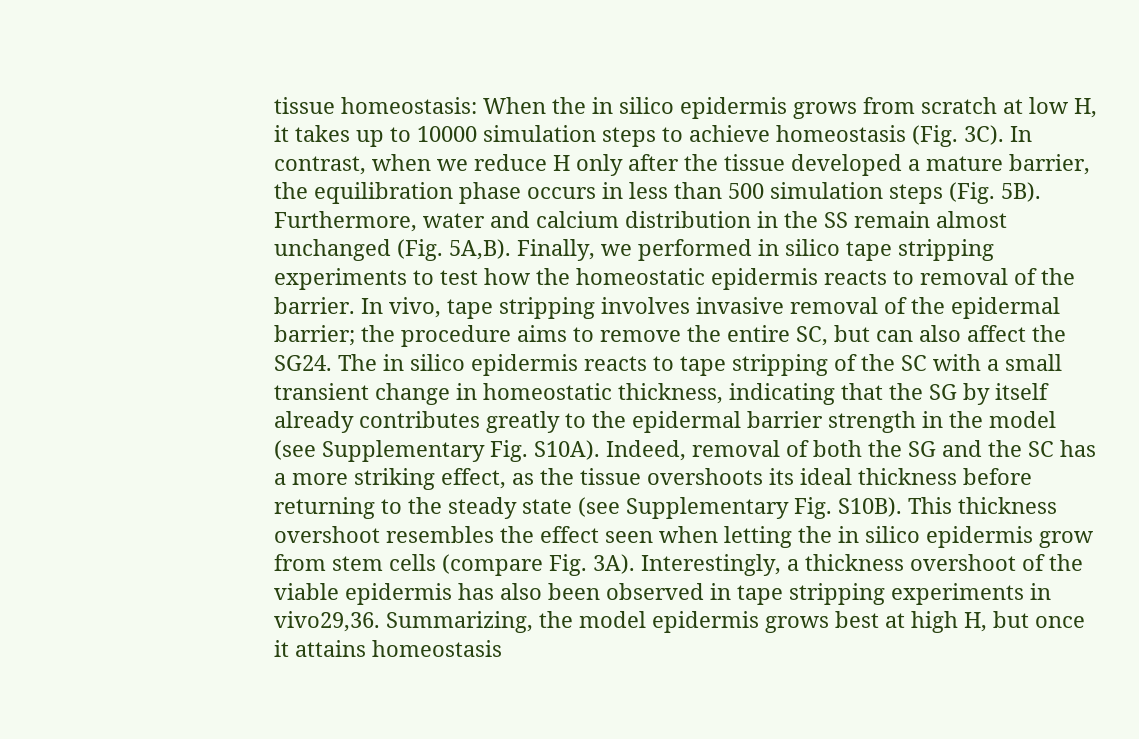tissue homeostasis: When the in silico epidermis grows from scratch at low H, it takes up to 10000 simulation steps to achieve homeostasis (Fig. 3C). In contrast, when we reduce H only after the tissue developed a mature barrier, the equilibration phase occurs in less than 500 simulation steps (Fig. 5B). Furthermore, water and calcium distribution in the SS remain almost unchanged (Fig. 5A,B). Finally, we performed in silico tape stripping experiments to test how the homeostatic epidermis reacts to removal of the barrier. In vivo, tape stripping involves invasive removal of the epidermal barrier; the procedure aims to remove the entire SC, but can also affect the SG24. The in silico epidermis reacts to tape stripping of the SC with a small transient change in homeostatic thickness, indicating that the SG by itself already contributes greatly to the epidermal barrier strength in the model (see Supplementary Fig. S10A). Indeed, removal of both the SG and the SC has a more striking effect, as the tissue overshoots its ideal thickness before returning to the steady state (see Supplementary Fig. S10B). This thickness overshoot resembles the effect seen when letting the in silico epidermis grow from stem cells (compare Fig. 3A). Interestingly, a thickness overshoot of the viable epidermis has also been observed in tape stripping experiments in vivo29,36. Summarizing, the model epidermis grows best at high H, but once it attains homeostasis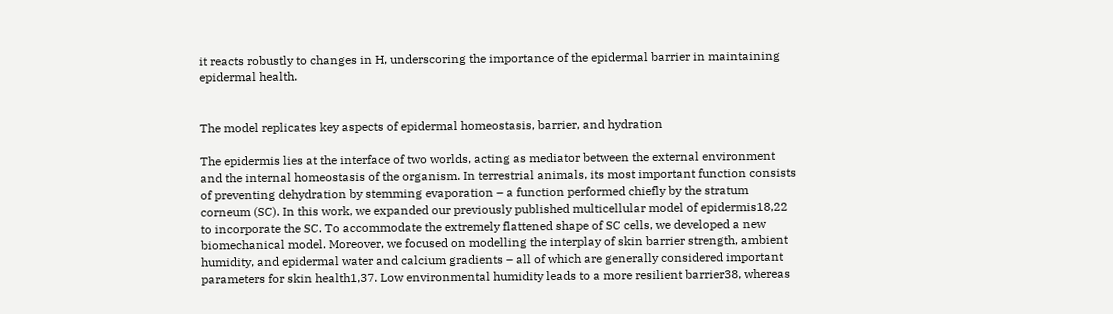it reacts robustly to changes in H, underscoring the importance of the epidermal barrier in maintaining epidermal health.


The model replicates key aspects of epidermal homeostasis, barrier, and hydration

The epidermis lies at the interface of two worlds, acting as mediator between the external environment and the internal homeostasis of the organism. In terrestrial animals, its most important function consists of preventing dehydration by stemming evaporation – a function performed chiefly by the stratum corneum (SC). In this work, we expanded our previously published multicellular model of epidermis18,22 to incorporate the SC. To accommodate the extremely flattened shape of SC cells, we developed a new biomechanical model. Moreover, we focused on modelling the interplay of skin barrier strength, ambient humidity, and epidermal water and calcium gradients – all of which are generally considered important parameters for skin health1,37. Low environmental humidity leads to a more resilient barrier38, whereas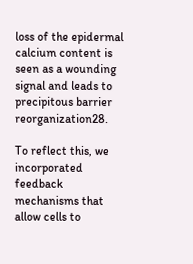loss of the epidermal calcium content is seen as a wounding signal and leads to precipitous barrier reorganization28.

To reflect this, we incorporated feedback mechanisms that allow cells to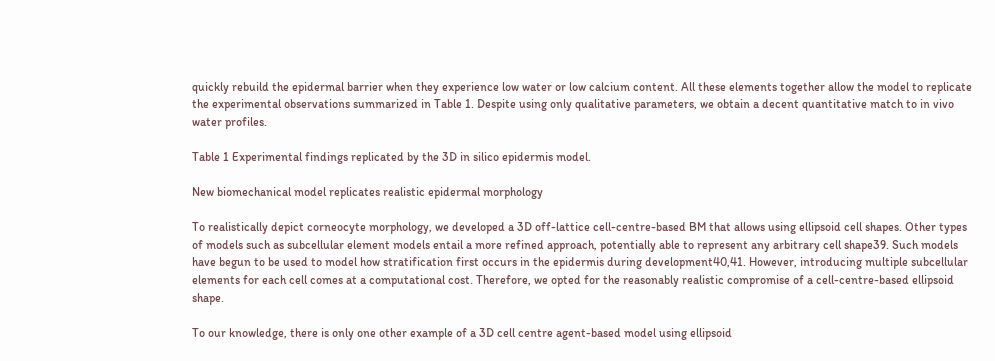quickly rebuild the epidermal barrier when they experience low water or low calcium content. All these elements together allow the model to replicate the experimental observations summarized in Table 1. Despite using only qualitative parameters, we obtain a decent quantitative match to in vivo water profiles.

Table 1 Experimental findings replicated by the 3D in silico epidermis model.

New biomechanical model replicates realistic epidermal morphology

To realistically depict corneocyte morphology, we developed a 3D off-lattice cell-centre-based BM that allows using ellipsoid cell shapes. Other types of models such as subcellular element models entail a more refined approach, potentially able to represent any arbitrary cell shape39. Such models have begun to be used to model how stratification first occurs in the epidermis during development40,41. However, introducing multiple subcellular elements for each cell comes at a computational cost. Therefore, we opted for the reasonably realistic compromise of a cell-centre-based ellipsoid shape.

To our knowledge, there is only one other example of a 3D cell centre agent-based model using ellipsoid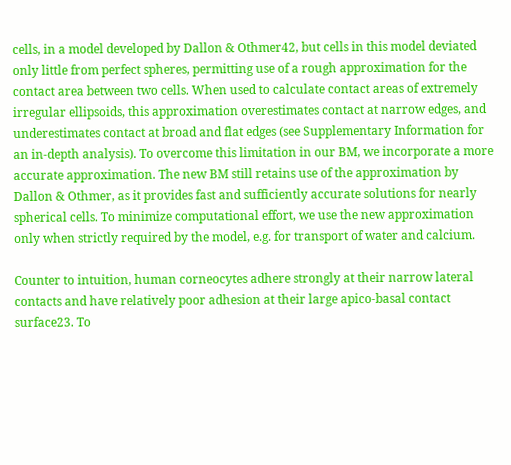cells, in a model developed by Dallon & Othmer42, but cells in this model deviated only little from perfect spheres, permitting use of a rough approximation for the contact area between two cells. When used to calculate contact areas of extremely irregular ellipsoids, this approximation overestimates contact at narrow edges, and underestimates contact at broad and flat edges (see Supplementary Information for an in-depth analysis). To overcome this limitation in our BM, we incorporate a more accurate approximation. The new BM still retains use of the approximation by Dallon & Othmer, as it provides fast and sufficiently accurate solutions for nearly spherical cells. To minimize computational effort, we use the new approximation only when strictly required by the model, e.g. for transport of water and calcium.

Counter to intuition, human corneocytes adhere strongly at their narrow lateral contacts and have relatively poor adhesion at their large apico-basal contact surface23. To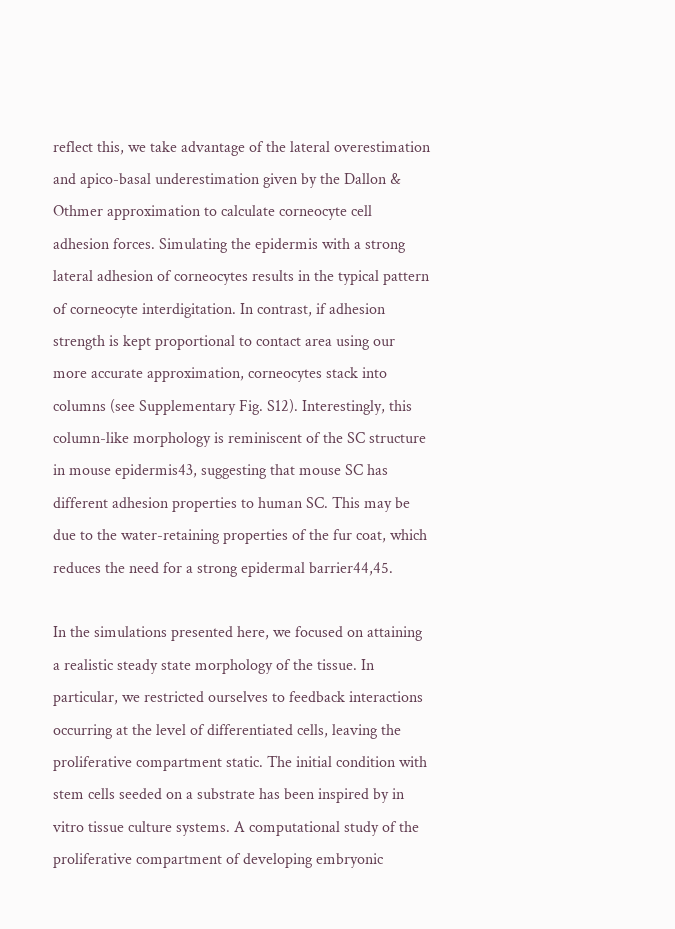reflect this, we take advantage of the lateral overestimation and apico-basal underestimation given by the Dallon & Othmer approximation to calculate corneocyte cell adhesion forces. Simulating the epidermis with a strong lateral adhesion of corneocytes results in the typical pattern of corneocyte interdigitation. In contrast, if adhesion strength is kept proportional to contact area using our more accurate approximation, corneocytes stack into columns (see Supplementary Fig. S12). Interestingly, this column-like morphology is reminiscent of the SC structure in mouse epidermis43, suggesting that mouse SC has different adhesion properties to human SC. This may be due to the water-retaining properties of the fur coat, which reduces the need for a strong epidermal barrier44,45.

In the simulations presented here, we focused on attaining a realistic steady state morphology of the tissue. In particular, we restricted ourselves to feedback interactions occurring at the level of differentiated cells, leaving the proliferative compartment static. The initial condition with stem cells seeded on a substrate has been inspired by in vitro tissue culture systems. A computational study of the proliferative compartment of developing embryonic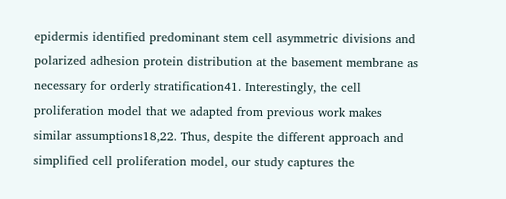epidermis identified predominant stem cell asymmetric divisions and polarized adhesion protein distribution at the basement membrane as necessary for orderly stratification41. Interestingly, the cell proliferation model that we adapted from previous work makes similar assumptions18,22. Thus, despite the different approach and simplified cell proliferation model, our study captures the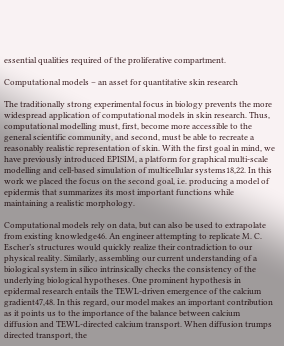essential qualities required of the proliferative compartment.

Computational models – an asset for quantitative skin research

The traditionally strong experimental focus in biology prevents the more widespread application of computational models in skin research. Thus, computational modelling must, first, become more accessible to the general scientific community, and second, must be able to recreate a reasonably realistic representation of skin. With the first goal in mind, we have previously introduced EPISIM, a platform for graphical multi-scale modelling and cell-based simulation of multicellular systems18,22. In this work we placed the focus on the second goal, i.e. producing a model of epidermis that summarizes its most important functions while maintaining a realistic morphology.

Computational models rely on data, but can also be used to extrapolate from existing knowledge46. An engineer attempting to replicate M. C. Escher’s structures would quickly realize their contradiction to our physical reality. Similarly, assembling our current understanding of a biological system in silico intrinsically checks the consistency of the underlying biological hypotheses. One prominent hypothesis in epidermal research entails the TEWL-driven emergence of the calcium gradient47,48. In this regard, our model makes an important contribution as it points us to the importance of the balance between calcium diffusion and TEWL-directed calcium transport. When diffusion trumps directed transport, the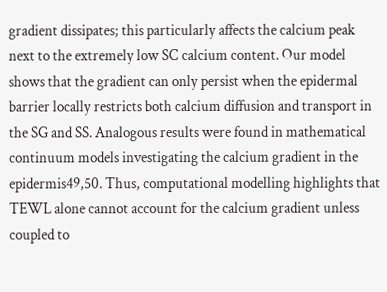gradient dissipates; this particularly affects the calcium peak next to the extremely low SC calcium content. Our model shows that the gradient can only persist when the epidermal barrier locally restricts both calcium diffusion and transport in the SG and SS. Analogous results were found in mathematical continuum models investigating the calcium gradient in the epidermis49,50. Thus, computational modelling highlights that TEWL alone cannot account for the calcium gradient unless coupled to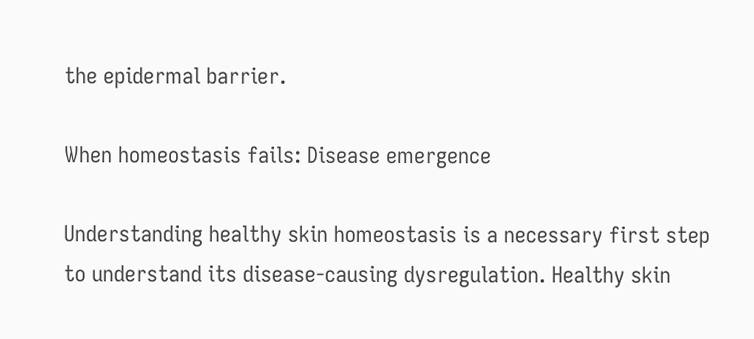the epidermal barrier.

When homeostasis fails: Disease emergence

Understanding healthy skin homeostasis is a necessary first step to understand its disease-causing dysregulation. Healthy skin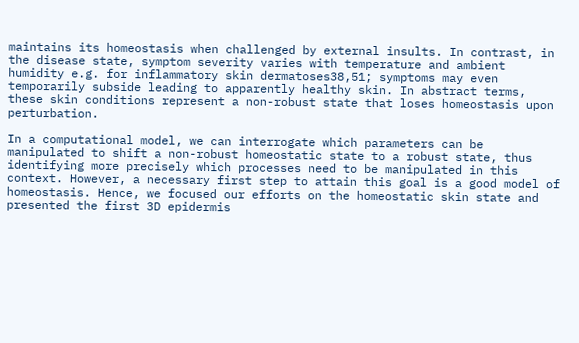maintains its homeostasis when challenged by external insults. In contrast, in the disease state, symptom severity varies with temperature and ambient humidity e.g. for inflammatory skin dermatoses38,51; symptoms may even temporarily subside leading to apparently healthy skin. In abstract terms, these skin conditions represent a non-robust state that loses homeostasis upon perturbation.

In a computational model, we can interrogate which parameters can be manipulated to shift a non-robust homeostatic state to a robust state, thus identifying more precisely which processes need to be manipulated in this context. However, a necessary first step to attain this goal is a good model of homeostasis. Hence, we focused our efforts on the homeostatic skin state and presented the first 3D epidermis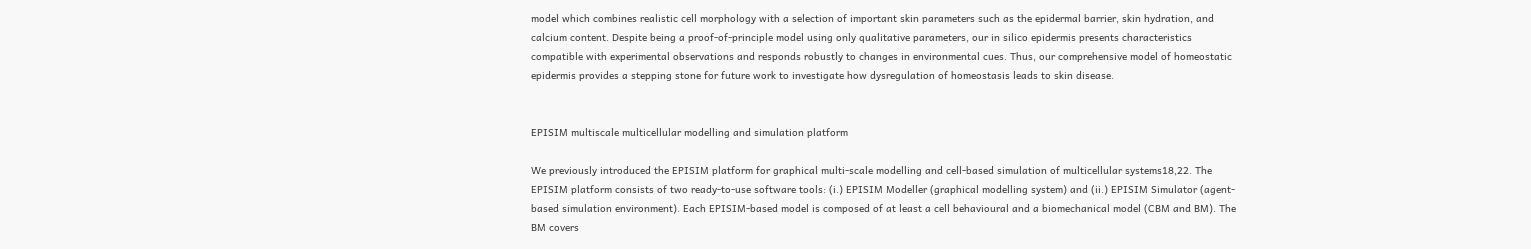model which combines realistic cell morphology with a selection of important skin parameters such as the epidermal barrier, skin hydration, and calcium content. Despite being a proof-of-principle model using only qualitative parameters, our in silico epidermis presents characteristics compatible with experimental observations and responds robustly to changes in environmental cues. Thus, our comprehensive model of homeostatic epidermis provides a stepping stone for future work to investigate how dysregulation of homeostasis leads to skin disease.


EPISIM multiscale multicellular modelling and simulation platform

We previously introduced the EPISIM platform for graphical multi-scale modelling and cell-based simulation of multicellular systems18,22. The EPISIM platform consists of two ready-to-use software tools: (i.) EPISIM Modeller (graphical modelling system) and (ii.) EPISIM Simulator (agent-based simulation environment). Each EPISIM-based model is composed of at least a cell behavioural and a biomechanical model (CBM and BM). The BM covers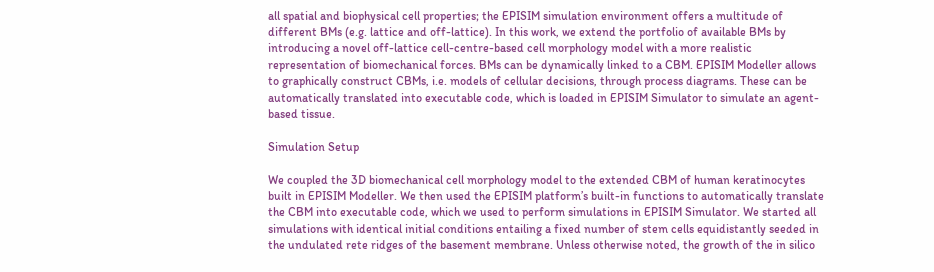all spatial and biophysical cell properties; the EPISIM simulation environment offers a multitude of different BMs (e.g. lattice and off-lattice). In this work, we extend the portfolio of available BMs by introducing a novel off-lattice cell-centre-based cell morphology model with a more realistic representation of biomechanical forces. BMs can be dynamically linked to a CBM. EPISIM Modeller allows to graphically construct CBMs, i.e. models of cellular decisions, through process diagrams. These can be automatically translated into executable code, which is loaded in EPISIM Simulator to simulate an agent-based tissue.

Simulation Setup

We coupled the 3D biomechanical cell morphology model to the extended CBM of human keratinocytes built in EPISIM Modeller. We then used the EPISIM platform’s built-in functions to automatically translate the CBM into executable code, which we used to perform simulations in EPISIM Simulator. We started all simulations with identical initial conditions entailing a fixed number of stem cells equidistantly seeded in the undulated rete ridges of the basement membrane. Unless otherwise noted, the growth of the in silico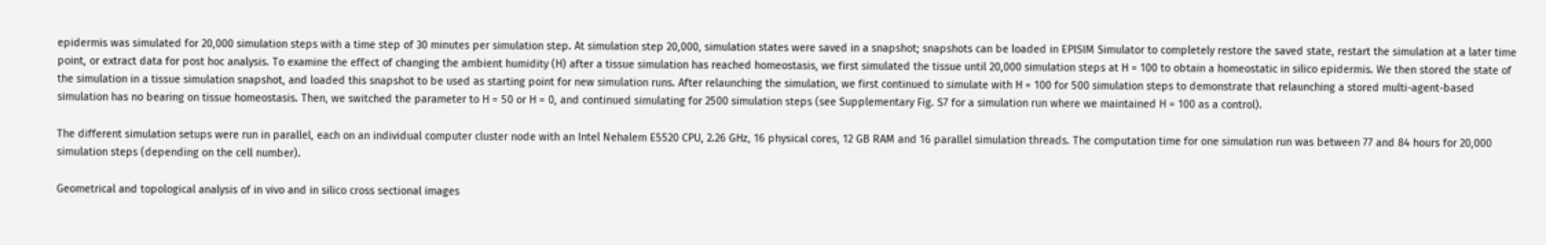epidermis was simulated for 20,000 simulation steps with a time step of 30 minutes per simulation step. At simulation step 20,000, simulation states were saved in a snapshot; snapshots can be loaded in EPISIM Simulator to completely restore the saved state, restart the simulation at a later time point, or extract data for post hoc analysis. To examine the effect of changing the ambient humidity (H) after a tissue simulation has reached homeostasis, we first simulated the tissue until 20,000 simulation steps at H = 100 to obtain a homeostatic in silico epidermis. We then stored the state of the simulation in a tissue simulation snapshot, and loaded this snapshot to be used as starting point for new simulation runs. After relaunching the simulation, we first continued to simulate with H = 100 for 500 simulation steps to demonstrate that relaunching a stored multi-agent-based simulation has no bearing on tissue homeostasis. Then, we switched the parameter to H = 50 or H = 0, and continued simulating for 2500 simulation steps (see Supplementary Fig. S7 for a simulation run where we maintained H = 100 as a control).

The different simulation setups were run in parallel, each on an individual computer cluster node with an Intel Nehalem E5520 CPU, 2.26 GHz, 16 physical cores, 12 GB RAM and 16 parallel simulation threads. The computation time for one simulation run was between 77 and 84 hours for 20,000 simulation steps (depending on the cell number).

Geometrical and topological analysis of in vivo and in silico cross sectional images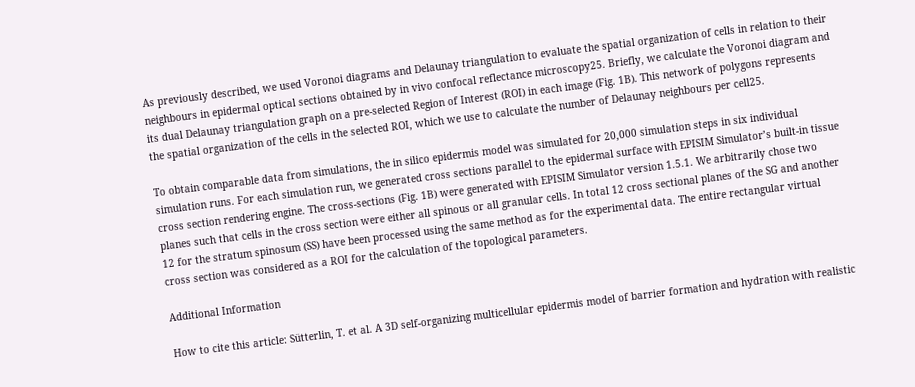As previously described, we used Voronoi diagrams and Delaunay triangulation to evaluate the spatial organization of cells in relation to their neighbours in epidermal optical sections obtained by in vivo confocal reflectance microscopy25. Briefly, we calculate the Voronoi diagram and its dual Delaunay triangulation graph on a pre-selected Region of Interest (ROI) in each image (Fig. 1B). This network of polygons represents the spatial organization of the cells in the selected ROI, which we use to calculate the number of Delaunay neighbours per cell25.

To obtain comparable data from simulations, the in silico epidermis model was simulated for 20,000 simulation steps in six individual simulation runs. For each simulation run, we generated cross sections parallel to the epidermal surface with EPISIM Simulator’s built-in tissue cross section rendering engine. The cross-sections (Fig. 1B) were generated with EPISIM Simulator version 1.5.1. We arbitrarily chose two planes such that cells in the cross section were either all spinous or all granular cells. In total 12 cross sectional planes of the SG and another 12 for the stratum spinosum (SS) have been processed using the same method as for the experimental data. The entire rectangular virtual cross section was considered as a ROI for the calculation of the topological parameters.

Additional Information

How to cite this article: Sütterlin, T. et al. A 3D self-organizing multicellular epidermis model of barrier formation and hydration with realistic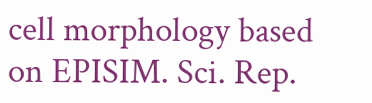cell morphology based on EPISIM. Sci. Rep.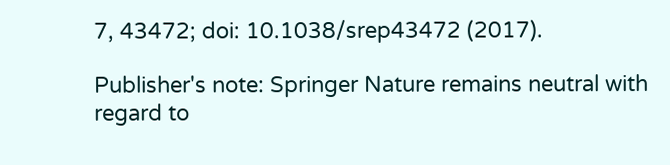7, 43472; doi: 10.1038/srep43472 (2017).

Publisher's note: Springer Nature remains neutral with regard to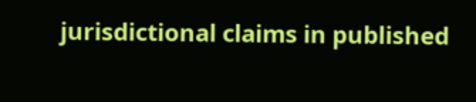jurisdictional claims in published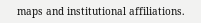maps and institutional affiliations.